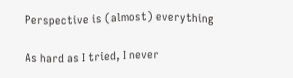Perspective is (almost) everything

As hard as I tried, I never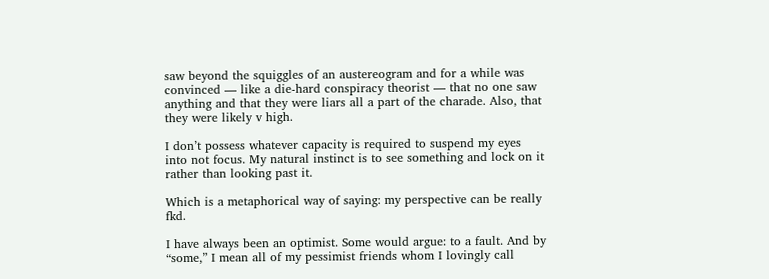saw beyond the squiggles of an austereogram and for a while was convinced — like a die-hard conspiracy theorist — that no one saw anything and that they were liars all a part of the charade. Also, that they were likely v high.

I don’t possess whatever capacity is required to suspend my eyes into not focus. My natural instinct is to see something and lock on it rather than looking past it.

Which is a metaphorical way of saying: my perspective can be really fkd.

I have always been an optimist. Some would argue: to a fault. And by “some,” I mean all of my pessimist friends whom I lovingly call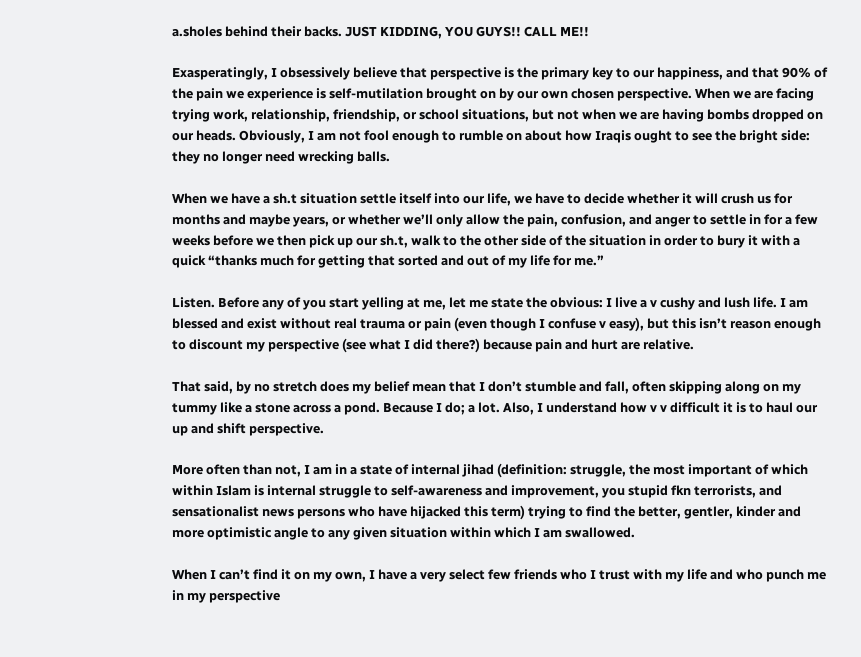a.sholes behind their backs. JUST KIDDING, YOU GUYS!! CALL ME!!

Exasperatingly, I obsessively believe that perspective is the primary key to our happiness, and that 90% of the pain we experience is self-mutilation brought on by our own chosen perspective. When we are facing trying work, relationship, friendship, or school situations, but not when we are having bombs dropped on our heads. Obviously, I am not fool enough to rumble on about how Iraqis ought to see the bright side: they no longer need wrecking balls.

When we have a sh.t situation settle itself into our life, we have to decide whether it will crush us for months and maybe years, or whether we’ll only allow the pain, confusion, and anger to settle in for a few weeks before we then pick up our sh.t, walk to the other side of the situation in order to bury it with a quick “thanks much for getting that sorted and out of my life for me.”

Listen. Before any of you start yelling at me, let me state the obvious: I live a v cushy and lush life. I am blessed and exist without real trauma or pain (even though I confuse v easy), but this isn’t reason enough to discount my perspective (see what I did there?) because pain and hurt are relative.

That said, by no stretch does my belief mean that I don’t stumble and fall, often skipping along on my tummy like a stone across a pond. Because I do; a lot. Also, I understand how v v difficult it is to haul our up and shift perspective.

More often than not, I am in a state of internal jihad (definition: struggle, the most important of which within Islam is internal struggle to self-awareness and improvement, you stupid fkn terrorists, and sensationalist news persons who have hijacked this term) trying to find the better, gentler, kinder and more optimistic angle to any given situation within which I am swallowed.

When I can’t find it on my own, I have a very select few friends who I trust with my life and who punch me in my perspective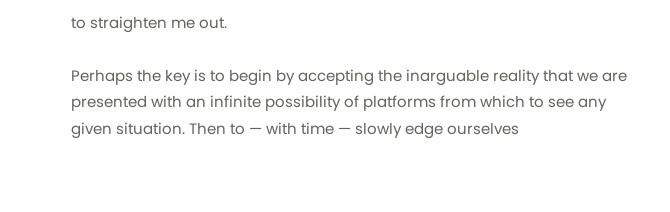to straighten me out.

Perhaps the key is to begin by accepting the inarguable reality that we are presented with an infinite possibility of platforms from which to see any given situation. Then to — with time — slowly edge ourselves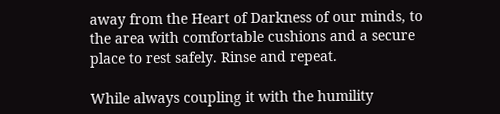away from the Heart of Darkness of our minds, to the area with comfortable cushions and a secure place to rest safely. Rinse and repeat.

While always coupling it with the humility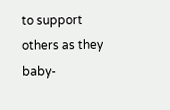to support others as they baby-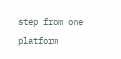step from one platform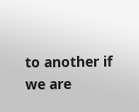to another if we are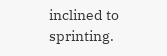inclined to sprinting.